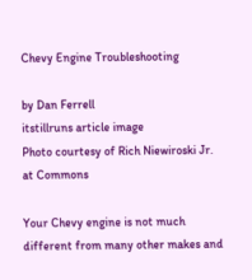Chevy Engine Troubleshooting

by Dan Ferrell
itstillruns article image
Photo courtesy of Rich Niewiroski Jr. at Commons

Your Chevy engine is not much different from many other makes and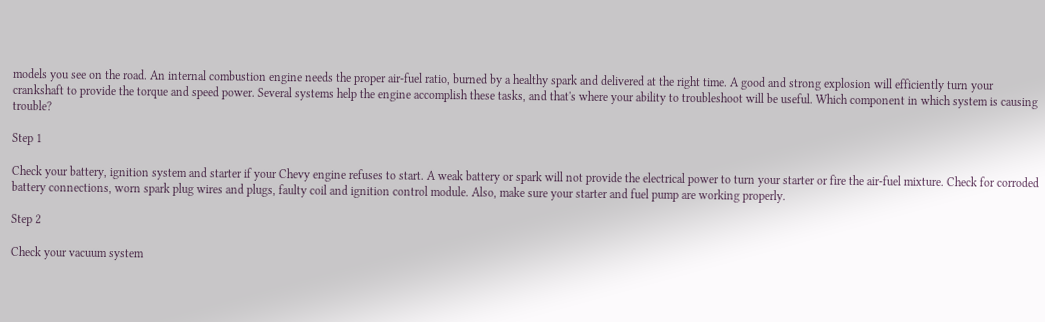models you see on the road. An internal combustion engine needs the proper air-fuel ratio, burned by a healthy spark and delivered at the right time. A good and strong explosion will efficiently turn your crankshaft to provide the torque and speed power. Several systems help the engine accomplish these tasks, and that's where your ability to troubleshoot will be useful. Which component in which system is causing trouble?

Step 1

Check your battery, ignition system and starter if your Chevy engine refuses to start. A weak battery or spark will not provide the electrical power to turn your starter or fire the air-fuel mixture. Check for corroded battery connections, worn spark plug wires and plugs, faulty coil and ignition control module. Also, make sure your starter and fuel pump are working properly.

Step 2

Check your vacuum system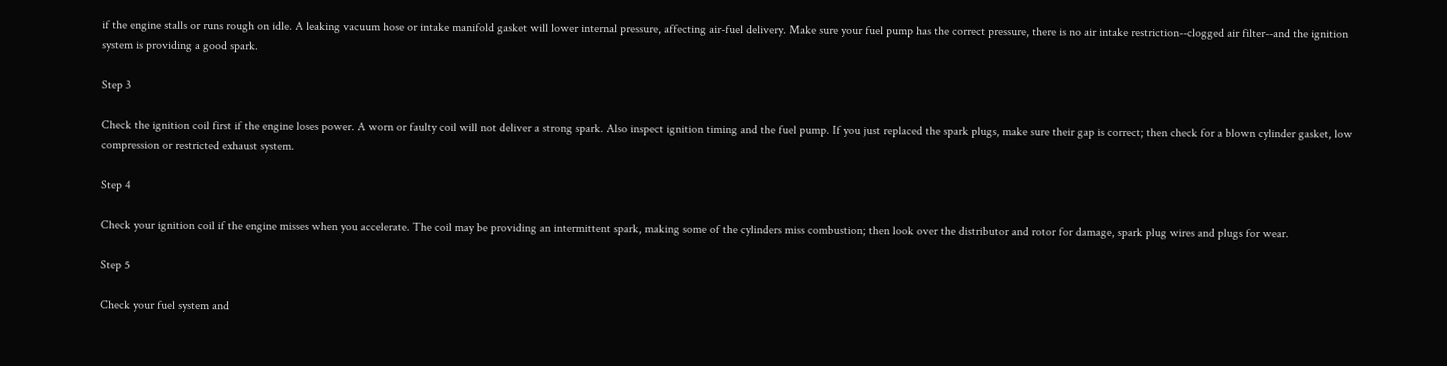if the engine stalls or runs rough on idle. A leaking vacuum hose or intake manifold gasket will lower internal pressure, affecting air-fuel delivery. Make sure your fuel pump has the correct pressure, there is no air intake restriction--clogged air filter--and the ignition system is providing a good spark.

Step 3

Check the ignition coil first if the engine loses power. A worn or faulty coil will not deliver a strong spark. Also inspect ignition timing and the fuel pump. If you just replaced the spark plugs, make sure their gap is correct; then check for a blown cylinder gasket, low compression or restricted exhaust system.

Step 4

Check your ignition coil if the engine misses when you accelerate. The coil may be providing an intermittent spark, making some of the cylinders miss combustion; then look over the distributor and rotor for damage, spark plug wires and plugs for wear.

Step 5

Check your fuel system and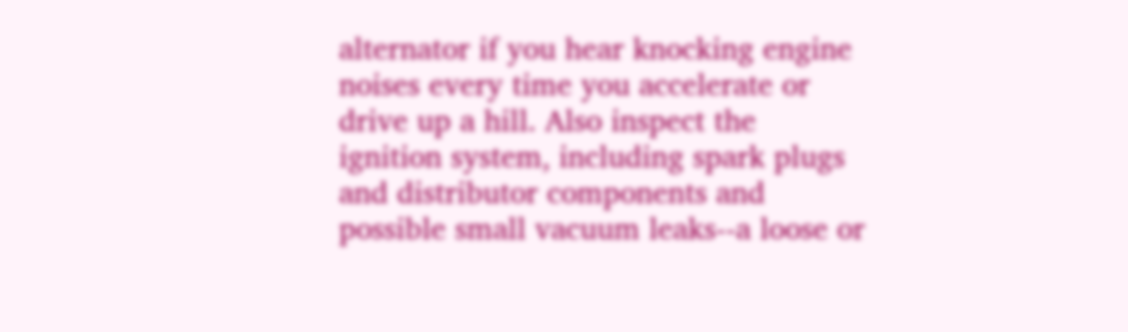alternator if you hear knocking engine noises every time you accelerate or drive up a hill. Also inspect the ignition system, including spark plugs and distributor components and possible small vacuum leaks--a loose or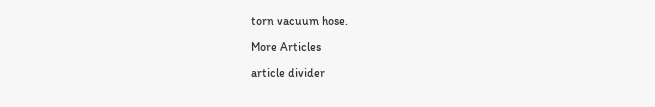torn vacuum hose.

More Articles

article divider